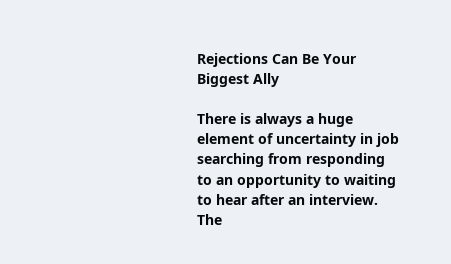Rejections Can Be Your Biggest Ally

There is always a huge element of uncertainty in job searching from responding to an opportunity to waiting to hear after an interview.  The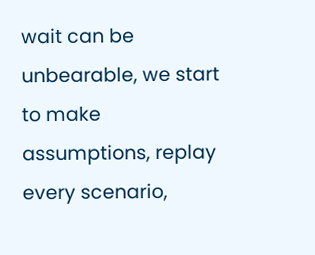wait can be unbearable, we start to make assumptions, replay every scenario,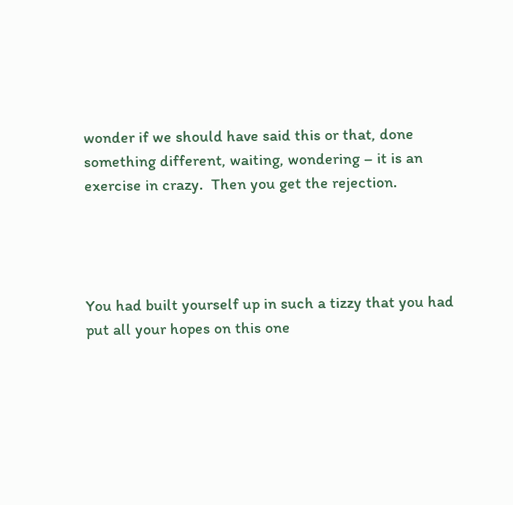wonder if we should have said this or that, done something different, waiting, wondering – it is an exercise in crazy.  Then you get the rejection.




You had built yourself up in such a tizzy that you had put all your hopes on this one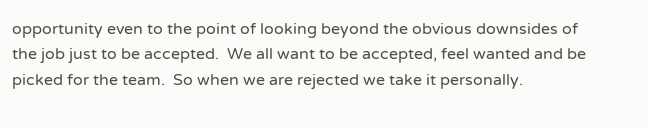opportunity even to the point of looking beyond the obvious downsides of the job just to be accepted.  We all want to be accepted, feel wanted and be picked for the team.  So when we are rejected we take it personally.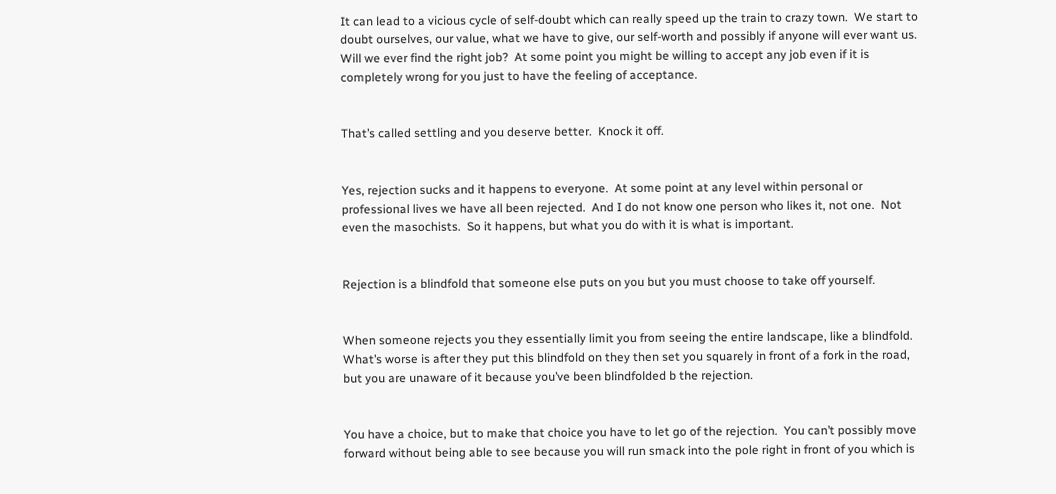It can lead to a vicious cycle of self-doubt which can really speed up the train to crazy town.  We start to doubt ourselves, our value, what we have to give, our self-worth and possibly if anyone will ever want us.  Will we ever find the right job?  At some point you might be willing to accept any job even if it is completely wrong for you just to have the feeling of acceptance.


That’s called settling and you deserve better.  Knock it off.


Yes, rejection sucks and it happens to everyone.  At some point at any level within personal or professional lives we have all been rejected.  And I do not know one person who likes it, not one.  Not even the masochists.  So it happens, but what you do with it is what is important.


Rejection is a blindfold that someone else puts on you but you must choose to take off yourself.


When someone rejects you they essentially limit you from seeing the entire landscape, like a blindfold.  What’s worse is after they put this blindfold on they then set you squarely in front of a fork in the road, but you are unaware of it because you’ve been blindfolded b the rejection.


You have a choice, but to make that choice you have to let go of the rejection.  You can’t possibly move forward without being able to see because you will run smack into the pole right in front of you which is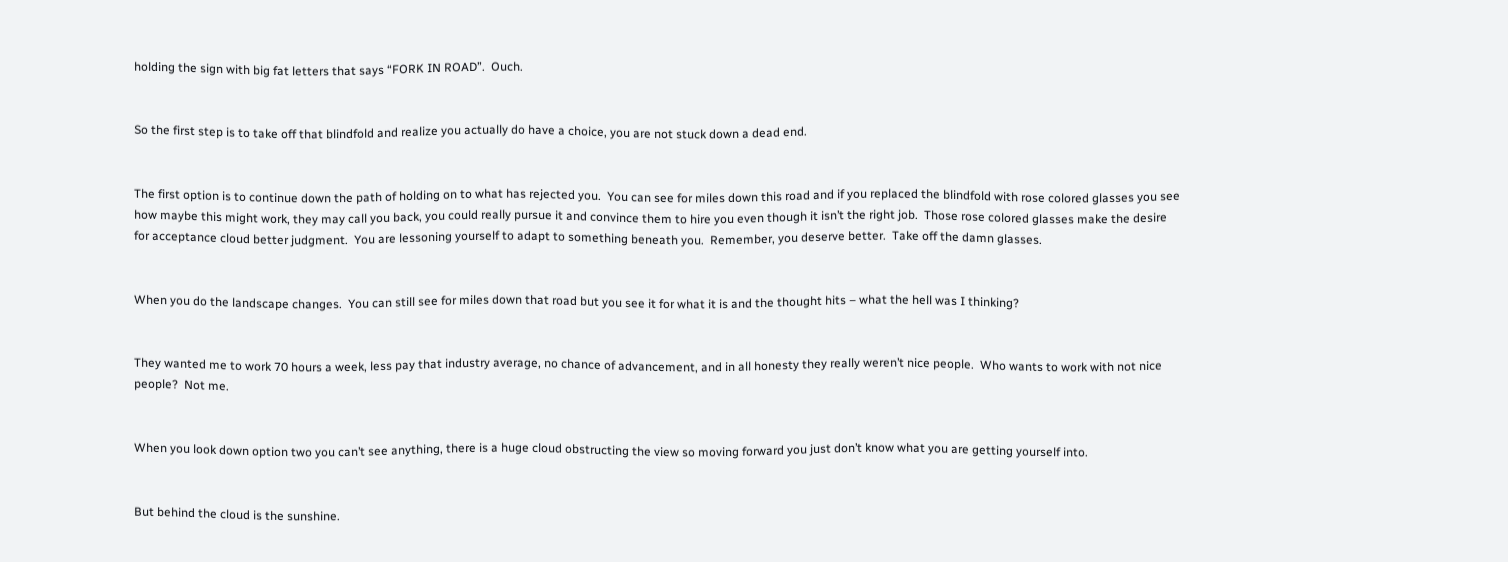holding the sign with big fat letters that says “FORK IN ROAD”.  Ouch.


So the first step is to take off that blindfold and realize you actually do have a choice, you are not stuck down a dead end.


The first option is to continue down the path of holding on to what has rejected you.  You can see for miles down this road and if you replaced the blindfold with rose colored glasses you see how maybe this might work, they may call you back, you could really pursue it and convince them to hire you even though it isn’t the right job.  Those rose colored glasses make the desire for acceptance cloud better judgment.  You are lessoning yourself to adapt to something beneath you.  Remember, you deserve better.  Take off the damn glasses.


When you do the landscape changes.  You can still see for miles down that road but you see it for what it is and the thought hits – what the hell was I thinking?


They wanted me to work 70 hours a week, less pay that industry average, no chance of advancement, and in all honesty they really weren’t nice people.  Who wants to work with not nice people?  Not me.


When you look down option two you can’t see anything, there is a huge cloud obstructing the view so moving forward you just don’t know what you are getting yourself into.


But behind the cloud is the sunshine.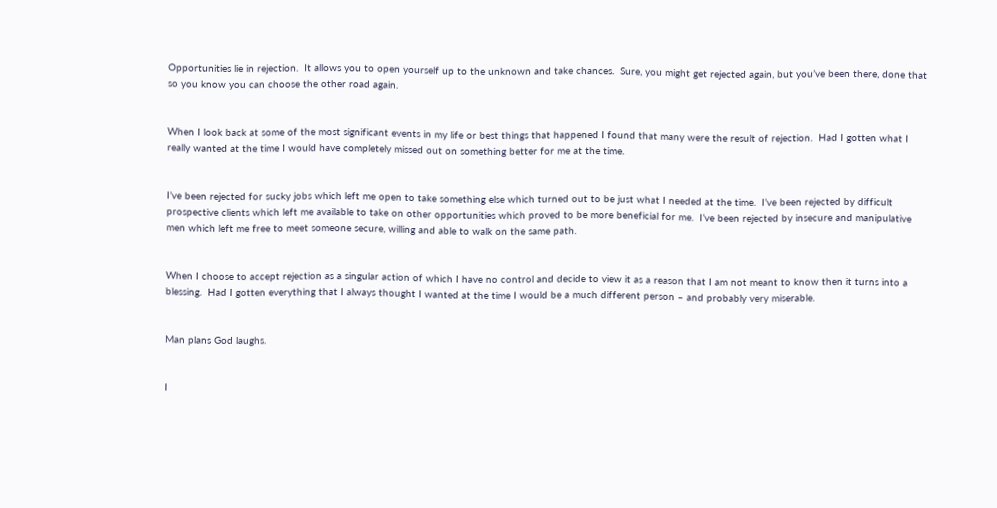Opportunities lie in rejection.  It allows you to open yourself up to the unknown and take chances.  Sure, you might get rejected again, but you’ve been there, done that so you know you can choose the other road again.


When I look back at some of the most significant events in my life or best things that happened I found that many were the result of rejection.  Had I gotten what I really wanted at the time I would have completely missed out on something better for me at the time.


I’ve been rejected for sucky jobs which left me open to take something else which turned out to be just what I needed at the time.  I’ve been rejected by difficult prospective clients which left me available to take on other opportunities which proved to be more beneficial for me.  I’ve been rejected by insecure and manipulative men which left me free to meet someone secure, willing and able to walk on the same path.


When I choose to accept rejection as a singular action of which I have no control and decide to view it as a reason that I am not meant to know then it turns into a blessing.  Had I gotten everything that I always thought I wanted at the time I would be a much different person – and probably very miserable.


Man plans God laughs.


I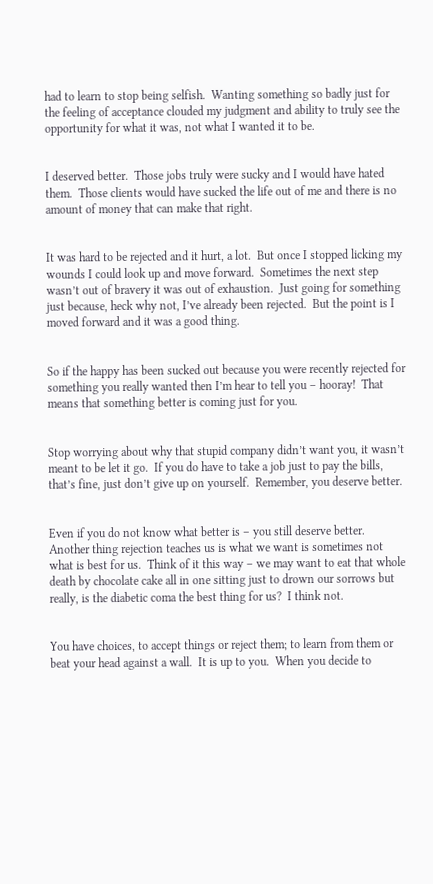had to learn to stop being selfish.  Wanting something so badly just for the feeling of acceptance clouded my judgment and ability to truly see the opportunity for what it was, not what I wanted it to be.


I deserved better.  Those jobs truly were sucky and I would have hated them.  Those clients would have sucked the life out of me and there is no amount of money that can make that right.


It was hard to be rejected and it hurt, a lot.  But once I stopped licking my wounds I could look up and move forward.  Sometimes the next step wasn’t out of bravery it was out of exhaustion.  Just going for something just because, heck why not, I’ve already been rejected.  But the point is I moved forward and it was a good thing.


So if the happy has been sucked out because you were recently rejected for something you really wanted then I’m hear to tell you – hooray!  That means that something better is coming just for you.


Stop worrying about why that stupid company didn’t want you, it wasn’t meant to be let it go.  If you do have to take a job just to pay the bills, that’s fine, just don’t give up on yourself.  Remember, you deserve better.


Even if you do not know what better is – you still deserve better.  Another thing rejection teaches us is what we want is sometimes not what is best for us.  Think of it this way – we may want to eat that whole death by chocolate cake all in one sitting just to drown our sorrows but really, is the diabetic coma the best thing for us?  I think not.


You have choices, to accept things or reject them; to learn from them or beat your head against a wall.  It is up to you.  When you decide to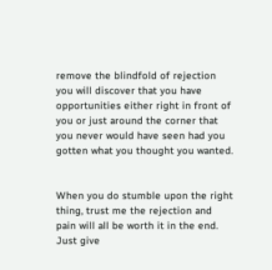remove the blindfold of rejection you will discover that you have opportunities either right in front of you or just around the corner that you never would have seen had you gotten what you thought you wanted.


When you do stumble upon the right thing, trust me the rejection and pain will all be worth it in the end.  Just give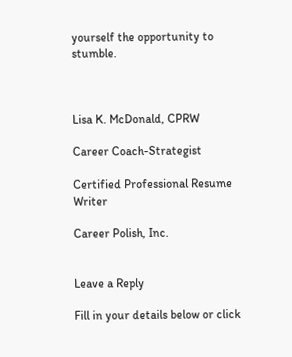yourself the opportunity to stumble.



Lisa K. McDonald, CPRW

Career Coach-Strategist

Certified Professional Resume Writer

Career Polish, Inc.


Leave a Reply

Fill in your details below or click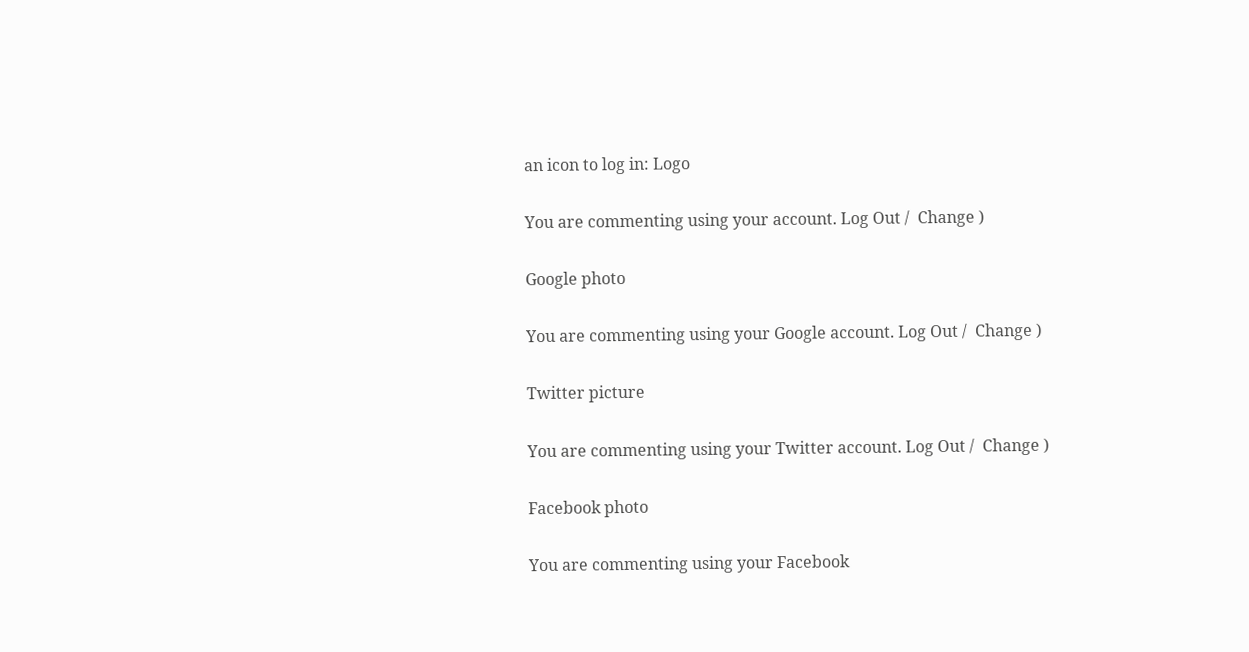an icon to log in: Logo

You are commenting using your account. Log Out /  Change )

Google photo

You are commenting using your Google account. Log Out /  Change )

Twitter picture

You are commenting using your Twitter account. Log Out /  Change )

Facebook photo

You are commenting using your Facebook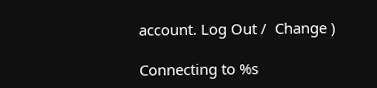account. Log Out /  Change )

Connecting to %s